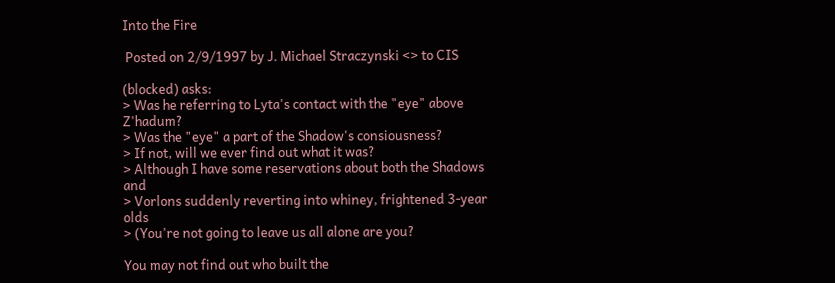Into the Fire

 Posted on 2/9/1997 by J. Michael Straczynski <> to CIS

(blocked) asks:
> Was he referring to Lyta's contact with the "eye" above Z'hadum?
> Was the "eye" a part of the Shadow's consiousness?
> If not, will we ever find out what it was?
> Although I have some reservations about both the Shadows and
> Vorlons suddenly reverting into whiney, frightened 3-year olds
> (You're not going to leave us all alone are you?

You may not find out who built the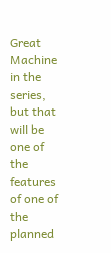Great Machine in the series,
but that will be one of the features of one of the planned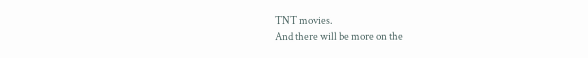TNT movies.
And there will be more on the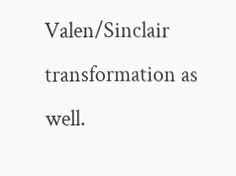Valen/Sinclair transformation as well.